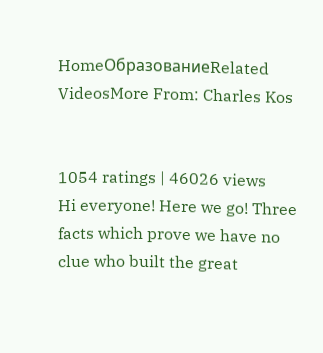HomeОбразованиеRelated VideosMore From: Charles Kos


1054 ratings | 46026 views
Hi everyone! Here we go! Three facts which prove we have no clue who built the great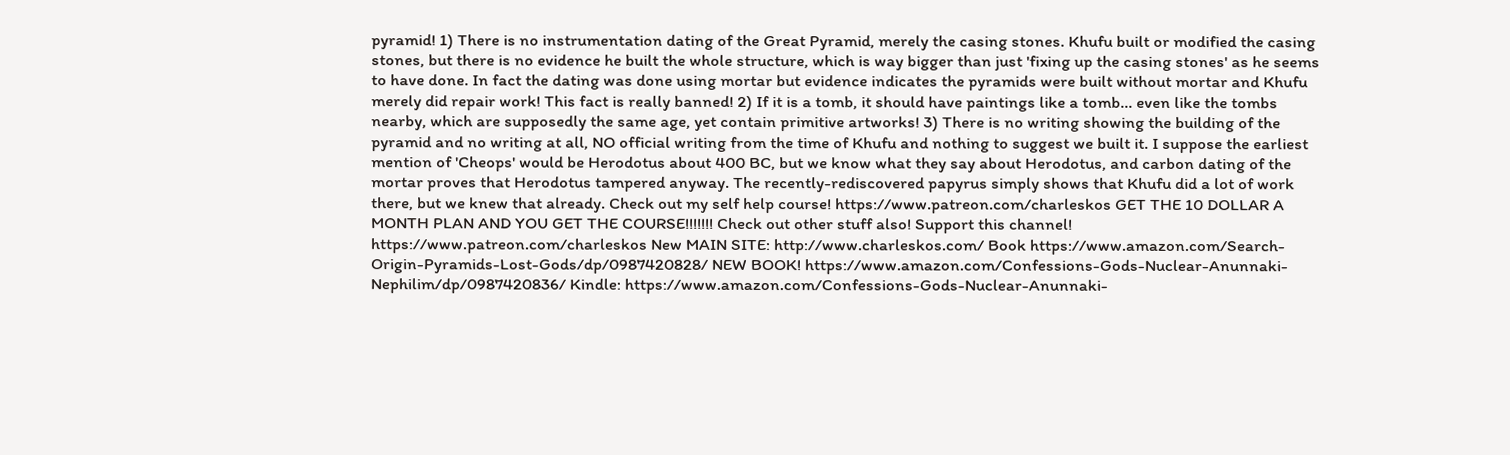pyramid! 1) There is no instrumentation dating of the Great Pyramid, merely the casing stones. Khufu built or modified the casing stones, but there is no evidence he built the whole structure, which is way bigger than just 'fixing up the casing stones' as he seems to have done. In fact the dating was done using mortar but evidence indicates the pyramids were built without mortar and Khufu merely did repair work! This fact is really banned! 2) If it is a tomb, it should have paintings like a tomb... even like the tombs nearby, which are supposedly the same age, yet contain primitive artworks! 3) There is no writing showing the building of the pyramid and no writing at all, NO official writing from the time of Khufu and nothing to suggest we built it. I suppose the earliest mention of 'Cheops' would be Herodotus about 400 BC, but we know what they say about Herodotus, and carbon dating of the mortar proves that Herodotus tampered anyway. The recently-rediscovered papyrus simply shows that Khufu did a lot of work there, but we knew that already. Check out my self help course! https://www.patreon.com/charleskos GET THE 10 DOLLAR A MONTH PLAN AND YOU GET THE COURSE!!!!!!! Check out other stuff also! Support this channel! https://www.patreon.com/charleskos New MAIN SITE: http://www.charleskos.com/ Book https://www.amazon.com/Search-Origin-Pyramids-Lost-Gods/dp/0987420828/ NEW BOOK! https://www.amazon.com/Confessions-Gods-Nuclear-Anunnaki-Nephilim/dp/0987420836/ Kindle: https://www.amazon.com/Confessions-Gods-Nuclear-Anunnaki-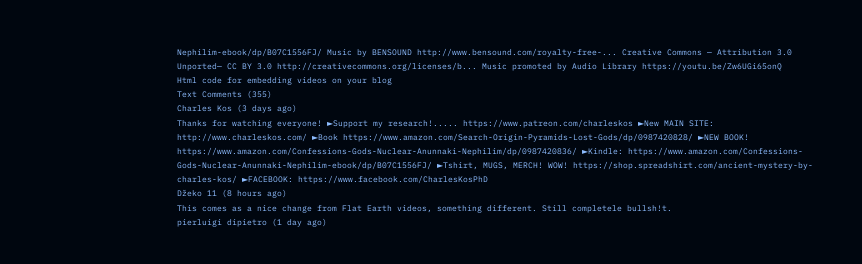Nephilim-ebook/dp/B07C1556FJ/ Music by BENSOUND http://www.bensound.com/royalty-free-... Creative Commons — Attribution 3.0 Unported— CC BY 3.0 http://creativecommons.org/licenses/b... Music promoted by Audio Library https://youtu.be/Zw6UGi65onQ
Html code for embedding videos on your blog
Text Comments (355)
Charles Kos (3 days ago)
Thanks for watching everyone! ►Support my research!..... https://www.patreon.com/charleskos ►New MAIN SITE: http://www.charleskos.com/ ►Book https://www.amazon.com/Search-Origin-Pyramids-Lost-Gods/dp/0987420828/ ►NEW BOOK! https://www.amazon.com/Confessions-Gods-Nuclear-Anunnaki-Nephilim/dp/0987420836/ ►Kindle: https://www.amazon.com/Confessions-Gods-Nuclear-Anunnaki-Nephilim-ebook/dp/B07C1556FJ/ ►Tshirt, MUGS, MERCH! WOW! https://shop.spreadshirt.com/ancient-mystery-by-charles-kos/ ►FACEBOOK: https://www.facebook.com/CharlesKosPhD
Džeko 11 (8 hours ago)
This comes as a nice change from Flat Earth videos, something different. Still completele bullsh!t.
pierluigi dipietro (1 day ago)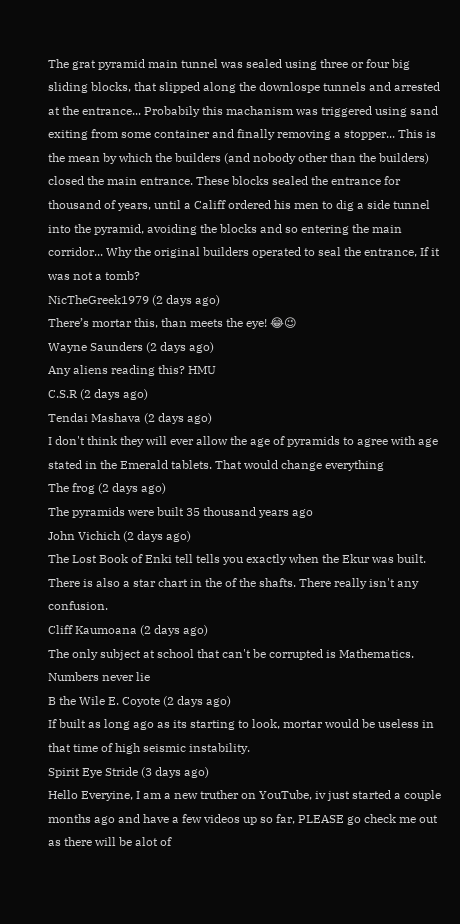The grat pyramid main tunnel was sealed using three or four big sliding blocks, that slipped along the downlospe tunnels and arrested at the entrance... Probabily this machanism was triggered using sand exiting from some container and finally removing a stopper... This is the mean by which the builders (and nobody other than the builders) closed the main entrance. These blocks sealed the entrance for thousand of years, until a Califf ordered his men to dig a side tunnel into the pyramid, avoiding the blocks and so entering the main corridor... Why the original builders operated to seal the entrance, If it was not a tomb?
NicTheGreek1979 (2 days ago)
There’s mortar this, than meets the eye! 😂😉
Wayne Saunders (2 days ago)
Any aliens reading this? HMU
C.S.R (2 days ago)
Tendai Mashava (2 days ago)
I don't think they will ever allow the age of pyramids to agree with age stated in the Emerald tablets. That would change everything
The frog (2 days ago)
The pyramids were built 35 thousand years ago
John Vichich (2 days ago)
The Lost Book of Enki tell tells you exactly when the Ekur was built. There is also a star chart in the of the shafts. There really isn't any confusion.
Cliff Kaumoana (2 days ago)
The only subject at school that can't be corrupted is Mathematics. Numbers never lie
B the Wile E. Coyote (2 days ago)
If built as long ago as its starting to look, mortar would be useless in that time of high seismic instability.
Spirit Eye Stride (3 days ago)
Hello Everyine, I am a new truther on YouTube, iv just started a couple months ago and have a few videos up so far, PLEASE go check me out as there will be alot of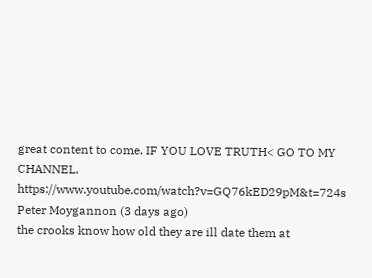great content to come. IF YOU LOVE TRUTH< GO TO MY CHANNEL. https://www.youtube.com/watch?v=GQ76kED29pM&t=724s
Peter Moygannon (3 days ago)
the crooks know how old they are ill date them at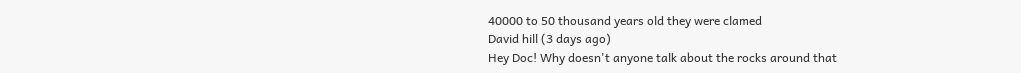40000 to 50 thousand years old they were clamed
David hill (3 days ago)
Hey Doc! Why doesn't anyone talk about the rocks around that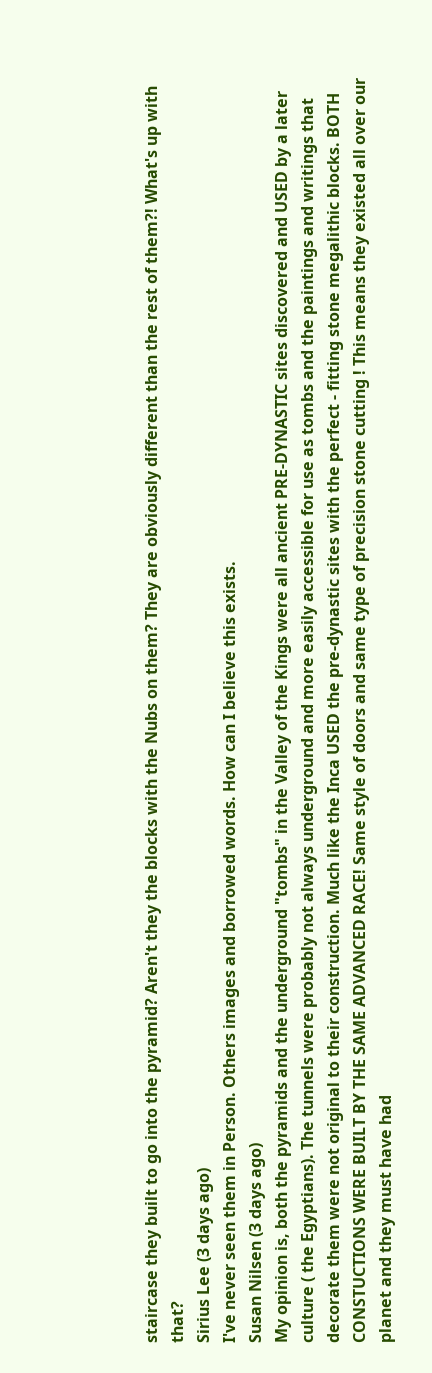staircase they built to go into the pyramid? Aren't they the blocks with the Nubs on them? They are obviously different than the rest of them?! What's up with that?
Sirius Lee (3 days ago)
I've never seen them in Person. Others images and borrowed words. How can I believe this exists.
Susan Nilsen (3 days ago)
My opinion is, both the pyramids and the underground "tombs" in the Valley of the Kings were all ancient PRE-DYNASTIC sites discovered and USED by a later culture ( the Egyptians). The tunnels were probably not always underground and more easily accessible for use as tombs and the paintings and writings that decorate them were not original to their construction. Much like the Inca USED the pre-dynastic sites with the perfect - fitting stone megalithic blocks. BOTH CONSTUCTIONS WERE BUILT BY THE SAME ADVANCED RACE! Same style of doors and same type of precision stone cutting ! This means they existed all over our planet and they must have had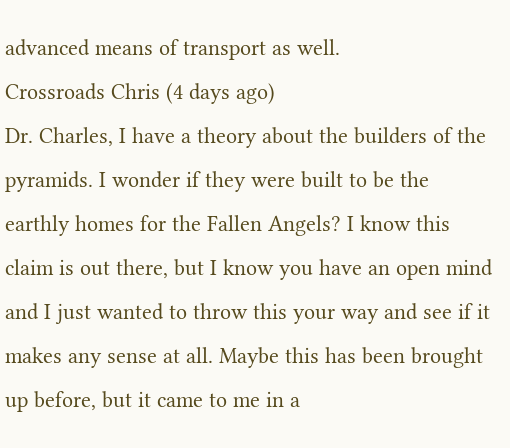advanced means of transport as well.
Crossroads Chris (4 days ago)
Dr. Charles, I have a theory about the builders of the pyramids. I wonder if they were built to be the earthly homes for the Fallen Angels? I know this claim is out there, but I know you have an open mind and I just wanted to throw this your way and see if it makes any sense at all. Maybe this has been brought up before, but it came to me in a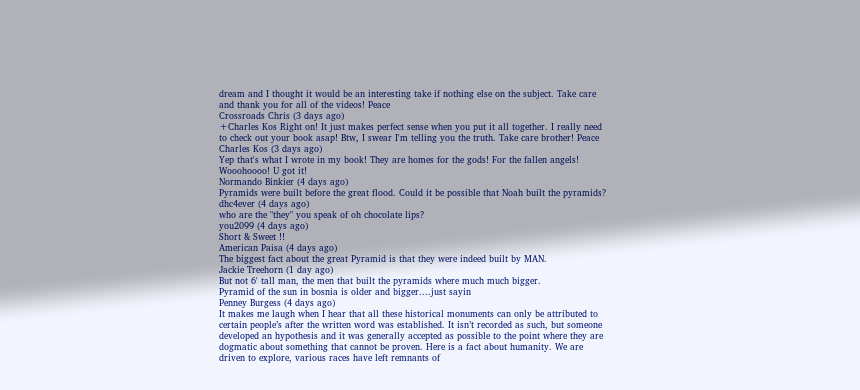dream and I thought it would be an interesting take if nothing else on the subject. Take care and thank you for all of the videos! Peace
Crossroads Chris (3 days ago)
+Charles Kos Right on! It just makes perfect sense when you put it all together. I really need to check out your book asap! Btw, I swear I'm telling you the truth. Take care brother! Peace
Charles Kos (3 days ago)
Yep that's what I wrote in my book! They are homes for the gods! For the fallen angels! Wooohoooo! U got it!
Normando Binkier (4 days ago)
Pyramids were built before the great flood. Could it be possible that Noah built the pyramids?
dhc4ever (4 days ago)
who are the "they" you speak of oh chocolate lips?
you2099 (4 days ago)
Short & Sweet !!
American Paisa (4 days ago)
The biggest fact about the great Pyramid is that they were indeed built by MAN.
Jackie Treehorn (1 day ago)
But not 6' tall man, the men that built the pyramids where much much bigger.
Pyramid of the sun in bosnia is older and bigger....just sayin
Penney Burgess (4 days ago)
It makes me laugh when I hear that all these historical monuments can only be attributed to certain people’s after the written word was established. It isn’t recorded as such, but someone developed an hypothesis and it was generally accepted as possible to the point where they are dogmatic about something that cannot be proven. Here is a fact about humanity. We are driven to explore, various races have left remnants of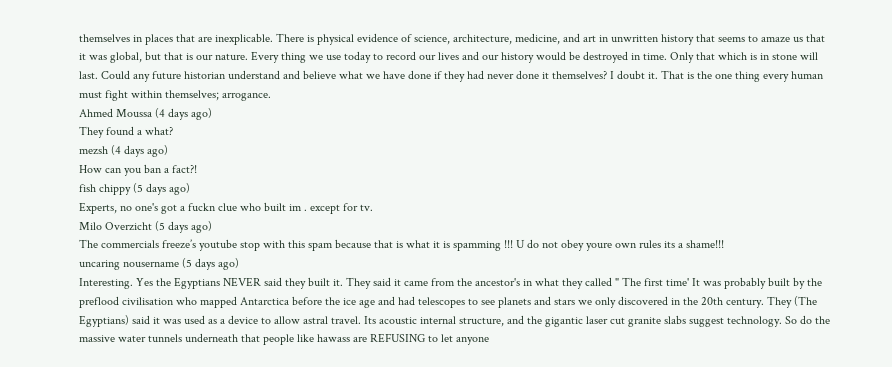themselves in places that are inexplicable. There is physical evidence of science, architecture, medicine, and art in unwritten history that seems to amaze us that it was global, but that is our nature. Every thing we use today to record our lives and our history would be destroyed in time. Only that which is in stone will last. Could any future historian understand and believe what we have done if they had never done it themselves? I doubt it. That is the one thing every human must fight within themselves; arrogance.
Ahmed Moussa (4 days ago)
They found a what?
mezsh (4 days ago)
How can you ban a fact?!
fish chippy (5 days ago)
Experts, no one's got a fuckn clue who built im . except for tv.
Milo Overzicht (5 days ago)
The commercials freeze’s youtube stop with this spam because that is what it is spamming !!! U do not obey youre own rules its a shame!!!
uncaring nousername (5 days ago)
Interesting. Yes the Egyptians NEVER said they built it. They said it came from the ancestor's in what they called " The first time' It was probably built by the preflood civilisation who mapped Antarctica before the ice age and had telescopes to see planets and stars we only discovered in the 20th century. They (The Egyptians) said it was used as a device to allow astral travel. Its acoustic internal structure, and the gigantic laser cut granite slabs suggest technology. So do the massive water tunnels underneath that people like hawass are REFUSING to let anyone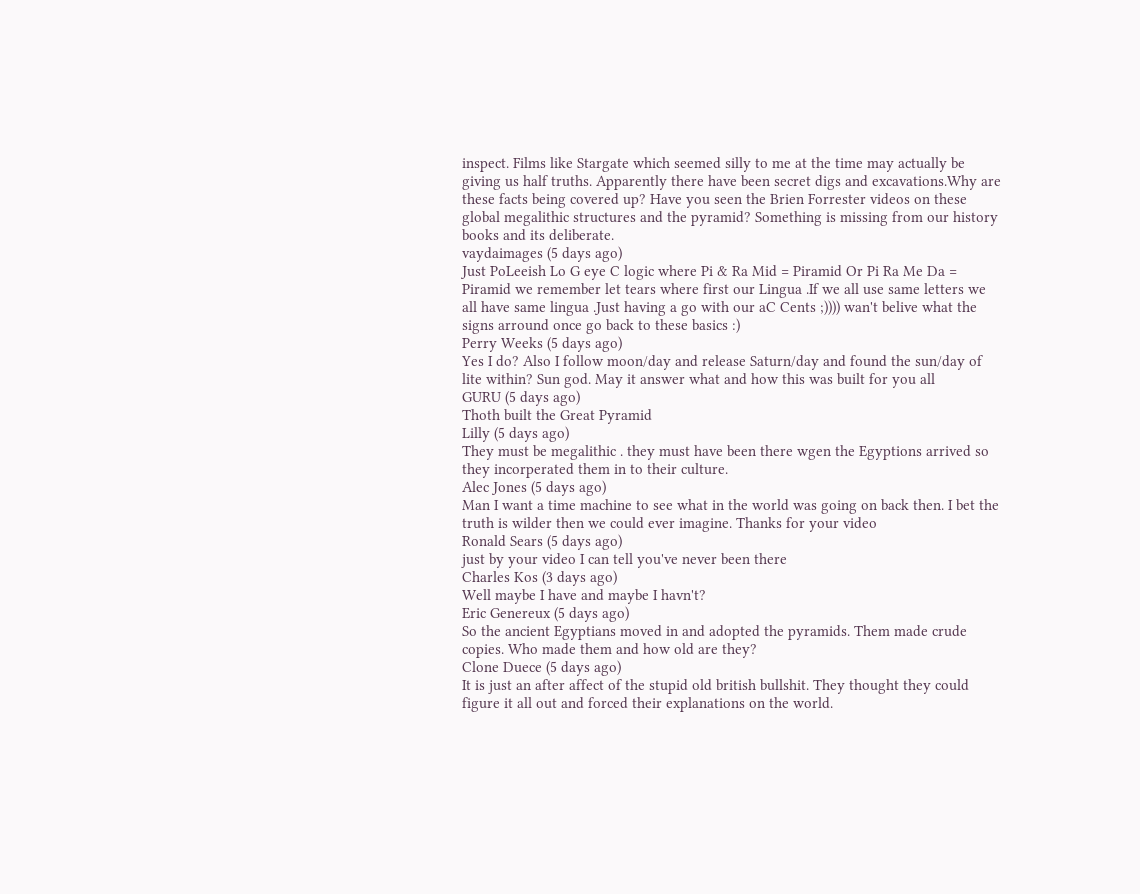inspect. Films like Stargate which seemed silly to me at the time may actually be giving us half truths. Apparently there have been secret digs and excavations.Why are these facts being covered up? Have you seen the Brien Forrester videos on these global megalithic structures and the pyramid? Something is missing from our history books and its deliberate.
vaydaimages (5 days ago)
Just PoLeeish Lo G eye C logic where Pi & Ra Mid = Piramid Or Pi Ra Me Da = Piramid we remember let tears where first our Lingua .If we all use same letters we all have same lingua .Just having a go with our aC Cents ;)))) wan't belive what the signs arround once go back to these basics :)
Perry Weeks (5 days ago)
Yes I do? Also I follow moon/day and release Saturn/day and found the sun/day of lite within? Sun god. May it answer what and how this was built for you all
GURU (5 days ago)
Thoth built the Great Pyramid
Lilly (5 days ago)
They must be megalithic . they must have been there wgen the Egyptions arrived so they incorperated them in to their culture.
Alec Jones (5 days ago)
Man I want a time machine to see what in the world was going on back then. I bet the truth is wilder then we could ever imagine. Thanks for your video
Ronald Sears (5 days ago)
just by your video I can tell you've never been there
Charles Kos (3 days ago)
Well maybe I have and maybe I havn't?
Eric Genereux (5 days ago)
So the ancient Egyptians moved in and adopted the pyramids. Them made crude copies. Who made them and how old are they?
Clone Duece (5 days ago)
It is just an after affect of the stupid old british bullshit. They thought they could figure it all out and forced their explanations on the world.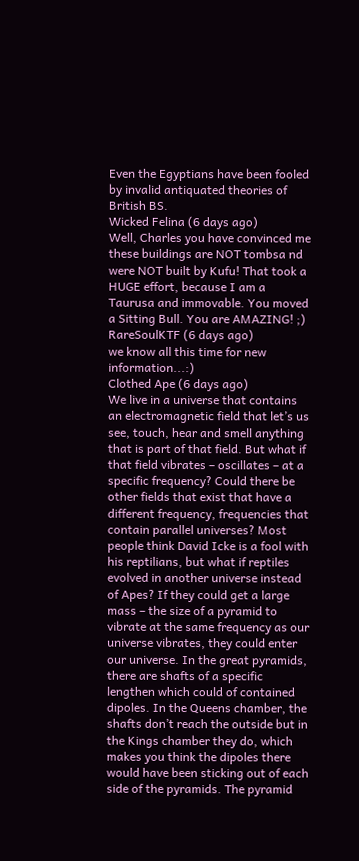Even the Egyptians have been fooled by invalid antiquated theories of British BS.
Wicked Felina (6 days ago)
Well, Charles you have convinced me these buildings are NOT tombsa nd were NOT built by Kufu! That took a HUGE effort, because I am a Taurusa and immovable. You moved a Sitting Bull. You are AMAZING! ;)
RareSoulKTF (6 days ago)
we know all this time for new information...:)
Clothed Ape (6 days ago)
We live in a universe that contains an electromagnetic field that let’s us see, touch, hear and smell anything that is part of that field. But what if that field vibrates – oscillates – at a specific frequency? Could there be other fields that exist that have a different frequency, frequencies that contain parallel universes? Most people think David Icke is a fool with his reptilians, but what if reptiles evolved in another universe instead of Apes? If they could get a large mass – the size of a pyramid to vibrate at the same frequency as our universe vibrates, they could enter our universe. In the great pyramids, there are shafts of a specific lengthen which could of contained dipoles. In the Queens chamber, the shafts don’t reach the outside but in the Kings chamber they do, which makes you think the dipoles there would have been sticking out of each side of the pyramids. The pyramid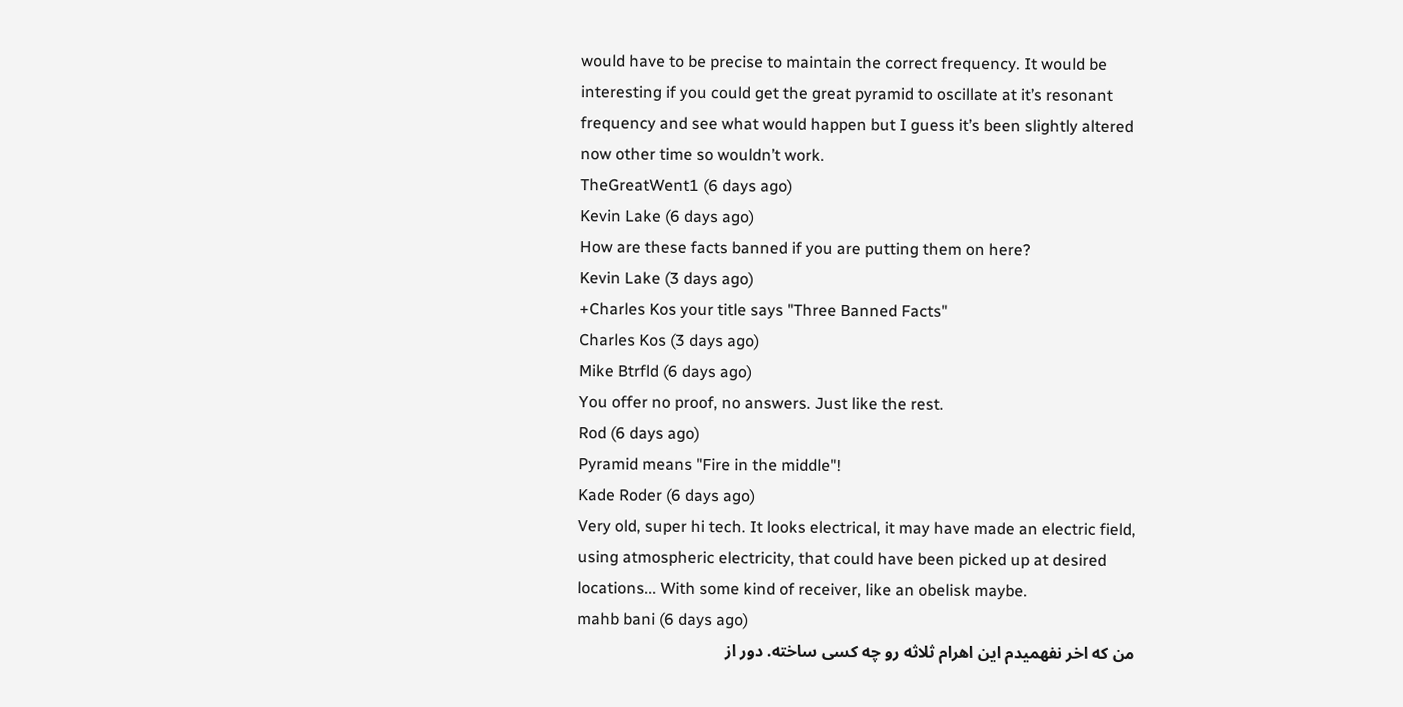would have to be precise to maintain the correct frequency. It would be interesting if you could get the great pyramid to oscillate at it’s resonant frequency and see what would happen but I guess it’s been slightly altered now other time so wouldn’t work.
TheGreatWent1 (6 days ago)
Kevin Lake (6 days ago)
How are these facts banned if you are putting them on here?
Kevin Lake (3 days ago)
+Charles Kos your title says "Three Banned Facts"
Charles Kos (3 days ago)
Mike Btrfld (6 days ago)
You offer no proof, no answers. Just like the rest.
Rod (6 days ago)
Pyramid means "Fire in the middle"!
Kade Roder (6 days ago)
Very old, super hi tech. It looks electrical, it may have made an electric field, using atmospheric electricity, that could have been picked up at desired locations... With some kind of receiver, like an obelisk maybe.
mahb bani (6 days ago)
من که اخر نفهمیدم این اهرام ثلاثه رو چه کسی ساخته. دور از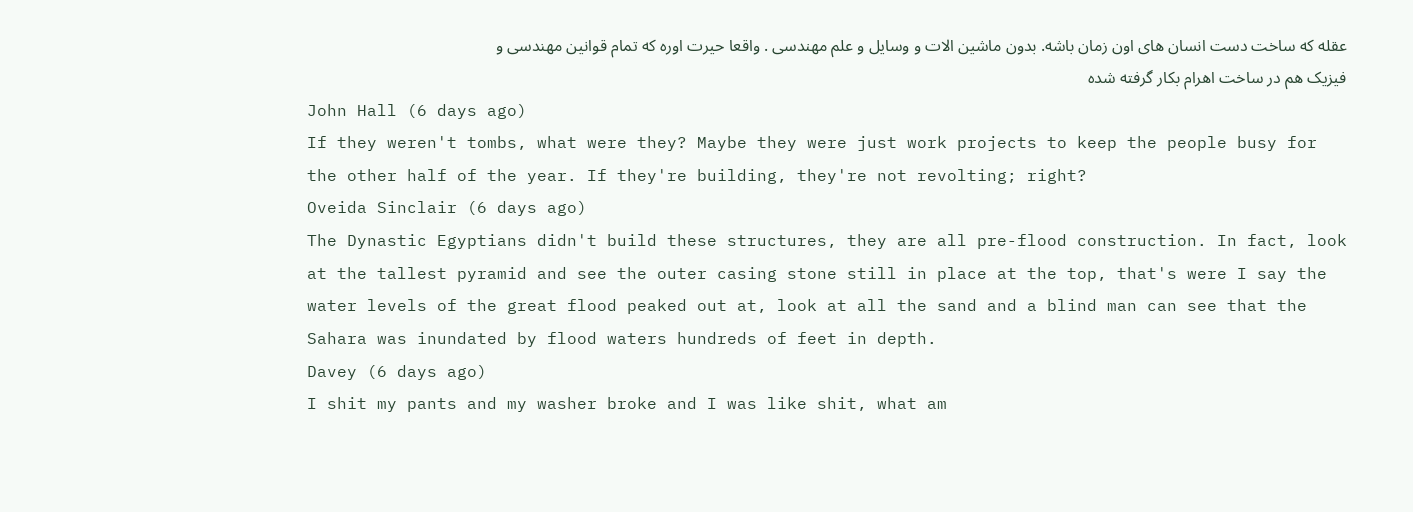عقله که ساخت دست انسان های اون زمان باشه. بدون ماشین الات و وسایل و علم مهندسی . واقعا حیرت اوره که تمام قوانین مهندسی و فیزیک هم در ساخت اهرام بکار گرفته شده
John Hall (6 days ago)
If they weren't tombs, what were they? Maybe they were just work projects to keep the people busy for the other half of the year. If they're building, they're not revolting; right?
Oveida Sinclair (6 days ago)
The Dynastic Egyptians didn't build these structures, they are all pre-flood construction. In fact, look at the tallest pyramid and see the outer casing stone still in place at the top, that's were I say the water levels of the great flood peaked out at, look at all the sand and a blind man can see that the Sahara was inundated by flood waters hundreds of feet in depth.
Davey (6 days ago)
I shit my pants and my washer broke and I was like shit, what am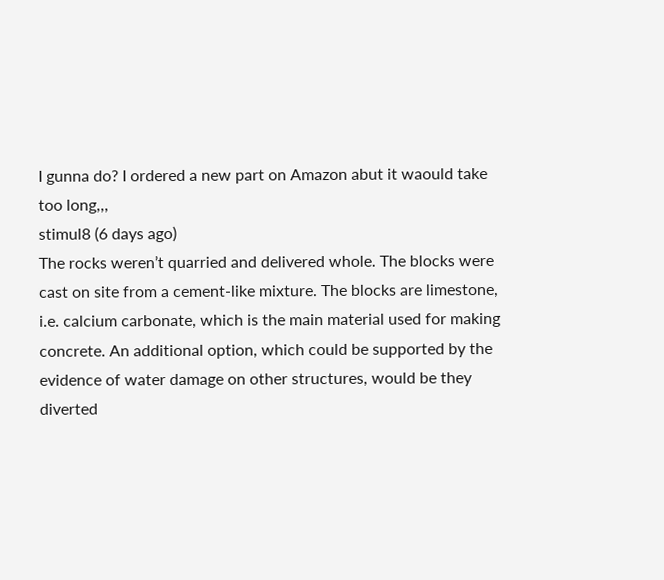I gunna do? I ordered a new part on Amazon abut it waould take too long,,,
stimul8 (6 days ago)
The rocks weren’t quarried and delivered whole. The blocks were cast on site from a cement-like mixture. The blocks are limestone, i.e. calcium carbonate, which is the main material used for making concrete. An additional option, which could be supported by the evidence of water damage on other structures, would be they diverted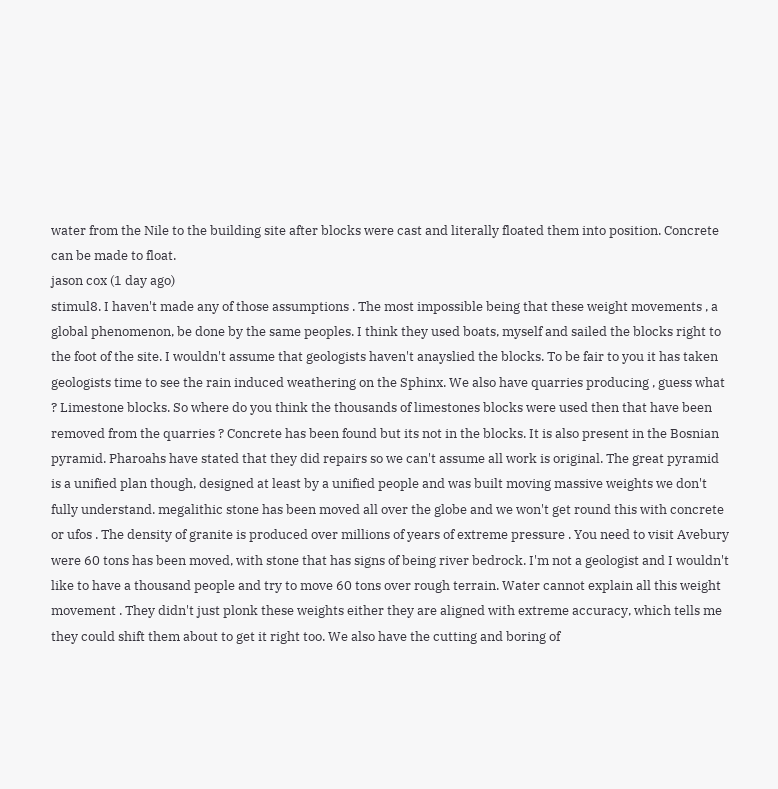water from the Nile to the building site after blocks were cast and literally floated them into position. Concrete can be made to float.
jason cox (1 day ago)
stimul8. I haven't made any of those assumptions . The most impossible being that these weight movements , a global phenomenon, be done by the same peoples. I think they used boats, myself and sailed the blocks right to the foot of the site. I wouldn't assume that geologists haven't anayslied the blocks. To be fair to you it has taken geologists time to see the rain induced weathering on the Sphinx. We also have quarries producing , guess what ? Limestone blocks. So where do you think the thousands of limestones blocks were used then that have been removed from the quarries ? Concrete has been found but its not in the blocks. It is also present in the Bosnian pyramid. Pharoahs have stated that they did repairs so we can't assume all work is original. The great pyramid is a unified plan though, designed at least by a unified people and was built moving massive weights we don't fully understand. megalithic stone has been moved all over the globe and we won't get round this with concrete or ufos . The density of granite is produced over millions of years of extreme pressure . You need to visit Avebury were 60 tons has been moved, with stone that has signs of being river bedrock. I'm not a geologist and I wouldn't like to have a thousand people and try to move 60 tons over rough terrain. Water cannot explain all this weight movement . They didn't just plonk these weights either they are aligned with extreme accuracy, which tells me they could shift them about to get it right too. We also have the cutting and boring of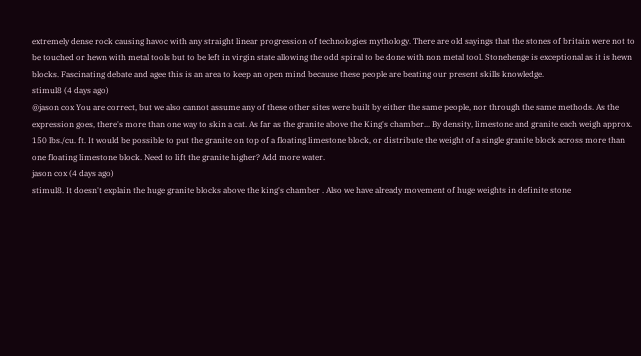extremely dense rock causing havoc with any straight linear progression of technologies mythology. There are old sayings that the stones of britain were not to be touched or hewn with metal tools but to be left in virgin state allowing the odd spiral to be done with non metal tool. Stonehenge is exceptional as it is hewn blocks. Fascinating debate and agee this is an area to keep an open mind because these people are beating our present skills knowledge.
stimul8 (4 days ago)
@jason cox You are correct, but we also cannot assume any of these other sites were built by either the same people, nor through the same methods. As the expression goes, there's more than one way to skin a cat. As far as the granite above the King's chamber... By density, limestone and granite each weigh approx. 150 lbs./cu. ft. It would be possible to put the granite on top of a floating limestone block, or distribute the weight of a single granite block across more than one floating limestone block. Need to lift the granite higher? Add more water.
jason cox (4 days ago)
stimul8. It doesn't explain the huge granite blocks above the king's chamber . Also we have already movement of huge weights in definite stone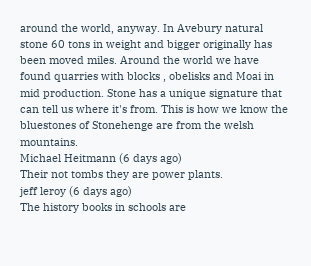around the world, anyway. In Avebury natural stone 60 tons in weight and bigger originally has been moved miles. Around the world we have found quarries with blocks , obelisks and Moai in mid production. Stone has a unique signature that can tell us where it's from. This is how we know the bluestones of Stonehenge are from the welsh mountains.
Michael Heitmann (6 days ago)
Their not tombs they are power plants.
jeff leroy (6 days ago)
The history books in schools are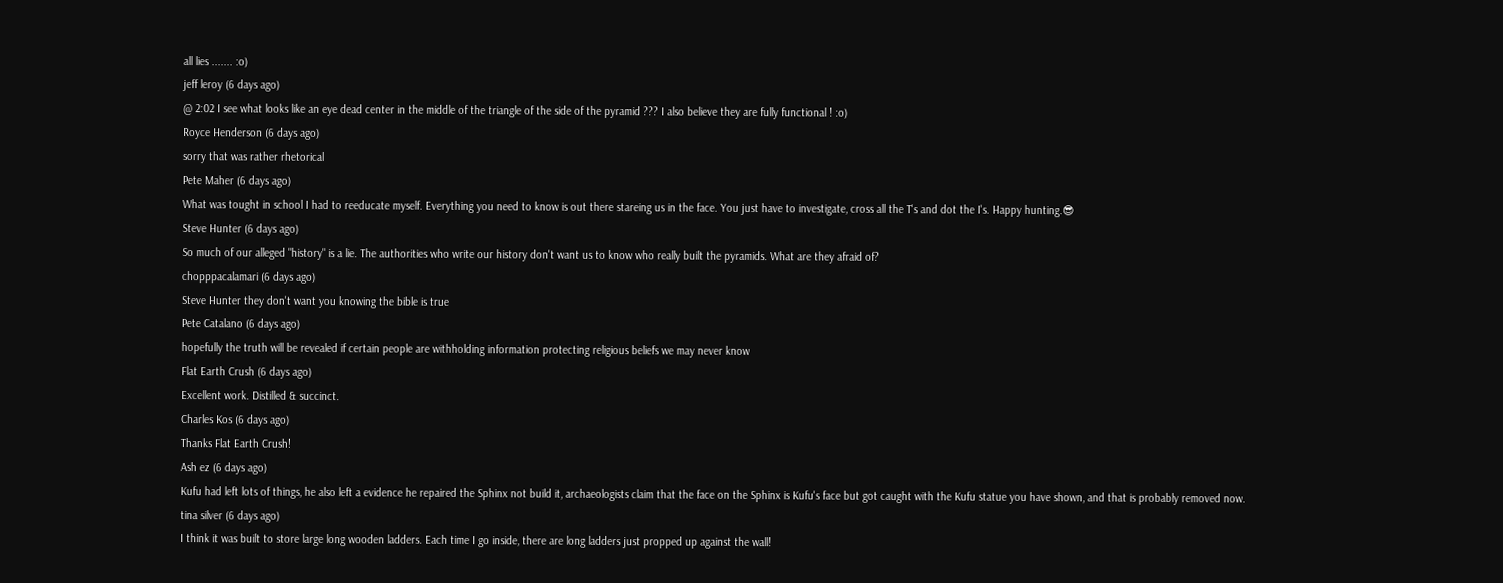all lies ....... :o)
jeff leroy (6 days ago)
@ 2:02 I see what looks like an eye dead center in the middle of the triangle of the side of the pyramid ??? I also believe they are fully functional ! :o)
Royce Henderson (6 days ago)
sorry that was rather rhetorical
Pete Maher (6 days ago)
What was tought in school I had to reeducate myself. Everything you need to know is out there stareing us in the face. You just have to investigate, cross all the T's and dot the I's. Happy hunting.😎
Steve Hunter (6 days ago)
So much of our alleged "history" is a lie. The authorities who write our history don't want us to know who really built the pyramids. What are they afraid of?
chopppacalamari (6 days ago)
Steve Hunter they don't want you knowing the bible is true
Pete Catalano (6 days ago)
hopefully the truth will be revealed if certain people are withholding information protecting religious beliefs we may never know
Flat Earth Crush (6 days ago)
Excellent work. Distilled & succinct.
Charles Kos (6 days ago)
Thanks Flat Earth Crush!
Ash ez (6 days ago)
Kufu had left lots of things, he also left a evidence he repaired the Sphinx not build it, archaeologists claim that the face on the Sphinx is Kufu's face but got caught with the Kufu statue you have shown, and that is probably removed now.
tina silver (6 days ago)
I think it was built to store large long wooden ladders. Each time I go inside, there are long ladders just propped up against the wall!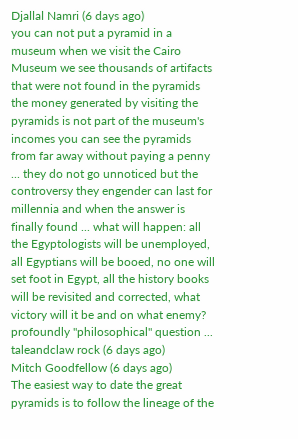Djallal Namri (6 days ago)
you can not put a pyramid in a museum when we visit the Cairo Museum we see thousands of artifacts that were not found in the pyramids the money generated by visiting the pyramids is not part of the museum's incomes you can see the pyramids from far away without paying a penny ... they do not go unnoticed but the controversy they engender can last for millennia and when the answer is finally found ... what will happen: all the Egyptologists will be unemployed, all Egyptians will be booed, no one will set foot in Egypt, all the history books will be revisited and corrected, what victory will it be and on what enemy? profoundly "philosophical" question ...
taleandclaw rock (6 days ago)
Mitch Goodfellow (6 days ago)
The easiest way to date the great pyramids is to follow the lineage of the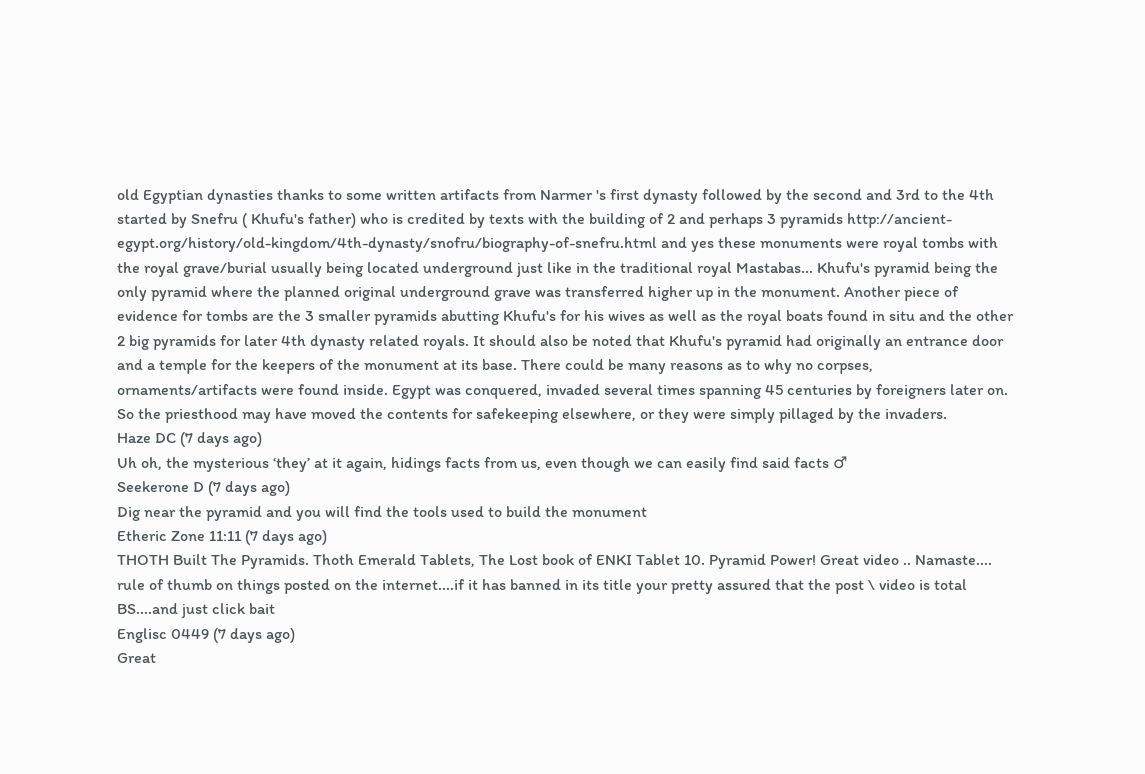old Egyptian dynasties thanks to some written artifacts from Narmer 's first dynasty followed by the second and 3rd to the 4th started by Snefru ( Khufu's father) who is credited by texts with the building of 2 and perhaps 3 pyramids http://ancient-egypt.org/history/old-kingdom/4th-dynasty/snofru/biography-of-snefru.html and yes these monuments were royal tombs with the royal grave/burial usually being located underground just like in the traditional royal Mastabas... Khufu's pyramid being the only pyramid where the planned original underground grave was transferred higher up in the monument. Another piece of evidence for tombs are the 3 smaller pyramids abutting Khufu's for his wives as well as the royal boats found in situ and the other 2 big pyramids for later 4th dynasty related royals. It should also be noted that Khufu's pyramid had originally an entrance door and a temple for the keepers of the monument at its base. There could be many reasons as to why no corpses, ornaments/artifacts were found inside. Egypt was conquered, invaded several times spanning 45 centuries by foreigners later on. So the priesthood may have moved the contents for safekeeping elsewhere, or they were simply pillaged by the invaders.
Haze DC (7 days ago)
Uh oh, the mysterious ‘they’ at it again, hidings facts from us, even though we can easily find said facts ♂
Seekerone D (7 days ago)
Dig near the pyramid and you will find the tools used to build the monument
Etheric Zone 11:11 (7 days ago)
THOTH Built The Pyramids. Thoth Emerald Tablets, The Lost book of ENKI Tablet 10. Pyramid Power! Great video .. Namaste....
rule of thumb on things posted on the internet....if it has banned in its title your pretty assured that the post \ video is total BS....and just click bait
Englisc 0449 (7 days ago)
Great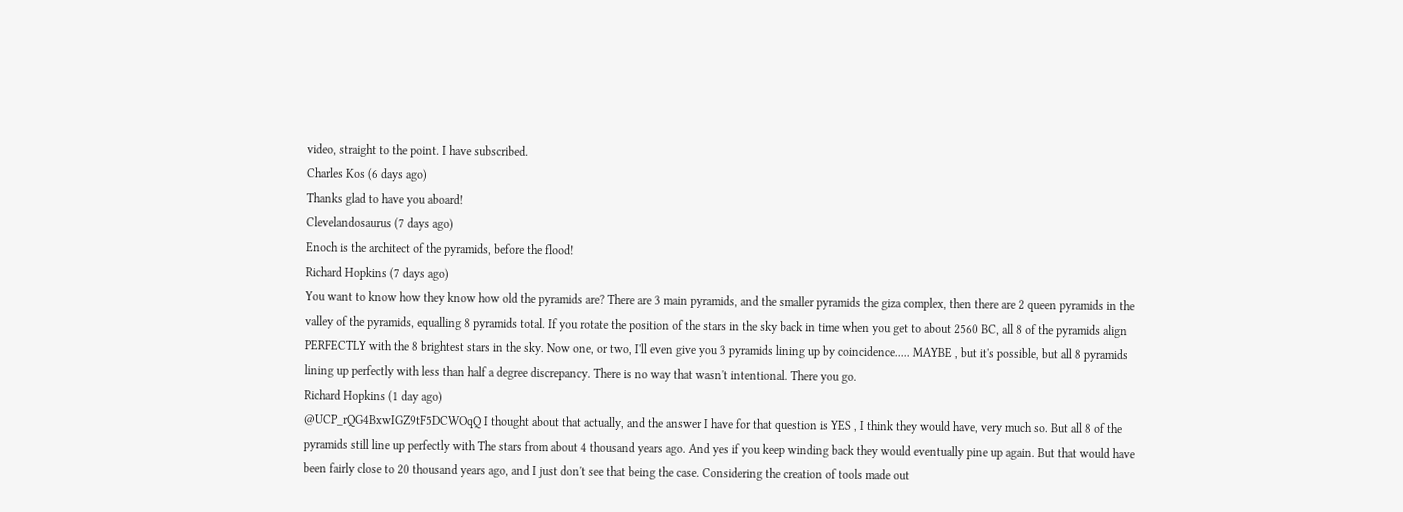video, straight to the point. I have subscribed.
Charles Kos (6 days ago)
Thanks glad to have you aboard!
Clevelandosaurus (7 days ago)
Enoch is the architect of the pyramids, before the flood!
Richard Hopkins (7 days ago)
You want to know how they know how old the pyramids are? There are 3 main pyramids, and the smaller pyramids the giza complex, then there are 2 queen pyramids in the valley of the pyramids, equalling 8 pyramids total. If you rotate the position of the stars in the sky back in time when you get to about 2560 BC, all 8 of the pyramids align PERFECTLY with the 8 brightest stars in the sky. Now one, or two, I'll even give you 3 pyramids lining up by coincidence..... MAYBE , but it's possible, but all 8 pyramids lining up perfectly with less than half a degree discrepancy. There is no way that wasn't intentional. There you go.
Richard Hopkins (1 day ago)
@UCP_rQG4BxwIGZ9tF5DCWOqQ I thought about that actually, and the answer I have for that question is YES , I think they would have, very much so. But all 8 of the pyramids still line up perfectly with The stars from about 4 thousand years ago. And yes if you keep winding back they would eventually pine up again. But that would have been fairly close to 20 thousand years ago, and I just don't see that being the case. Considering the creation of tools made out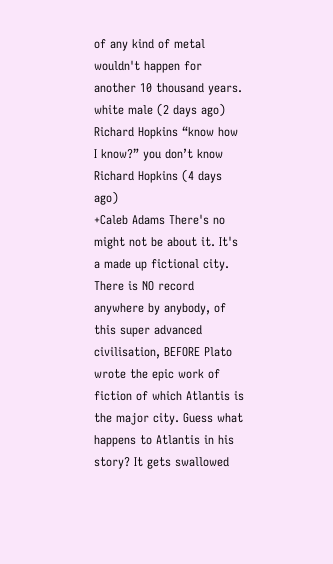of any kind of metal wouldn't happen for another 10 thousand years.
white male (2 days ago)
Richard Hopkins “know how I know?” you don’t know
Richard Hopkins (4 days ago)
+Caleb Adams There's no might not be about it. It's a made up fictional city. There is NO record anywhere by anybody, of this super advanced civilisation, BEFORE Plato wrote the epic work of fiction of which Atlantis is the major city. Guess what happens to Atlantis in his story? It gets swallowed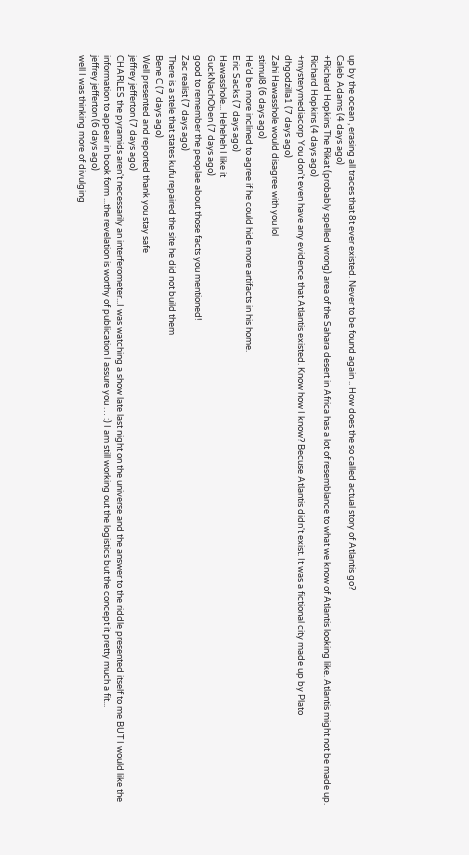up by the ocean , erasing all traces that 8t ever existed. Never to be found again .. How does the so called actual story of Atlantis go?
Caleb Adams (4 days ago)
+Richard Hopkins The Rikat (probably spelled wrong) area of the Sahara desert in Africa has a lot of resemblance to what we know of Atlantis looking like. Atlantis might not be made up.
Richard Hopkins (4 days ago)
+mysterymediacorp You don't even have any evidence that Atlantis existed. Know how I know? Becuse Atlantis didn't exist. It was a fictional city made up by Plato
dhgodzilla1 (7 days ago)
Zahi Hawasshole would disagree with you lol
stimul8 (6 days ago)
He’d be more inclined to agree if he could hide more artifacts in his home.
Eric Sacks (7 days ago)
Hawasshole... Heheheh I like it
GuckNachOben (7 days ago)
good to remember the peoplae about those facts you mentioned!
Zac realist (7 days ago)
There is a stele that states kufu repaired the site he did not build them
Bene C (7 days ago)
Well presented and reported thank you stay safe
jeffrey jefferton (7 days ago)
CHARLES the pyramids aren't necessarily an interferometer...I was watching a show late last night on the universe and the answer to the riddle presented itself to me BUT I would like the information to appear in book form ...the revelation is worthy of publication I assure you … :) I am still working out the logistics but the concept it pretty much a fit...
jeffrey jefferton (6 days ago)
well I was thinking more of divulging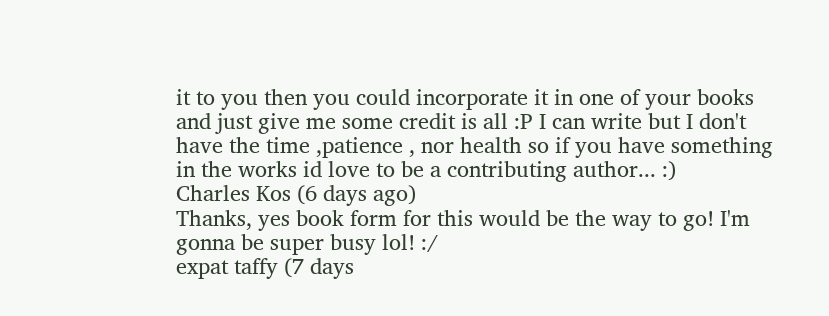it to you then you could incorporate it in one of your books and just give me some credit is all :P I can write but I don't have the time ,patience , nor health so if you have something in the works id love to be a contributing author... :)
Charles Kos (6 days ago)
Thanks, yes book form for this would be the way to go! I'm gonna be super busy lol! :/
expat taffy (7 days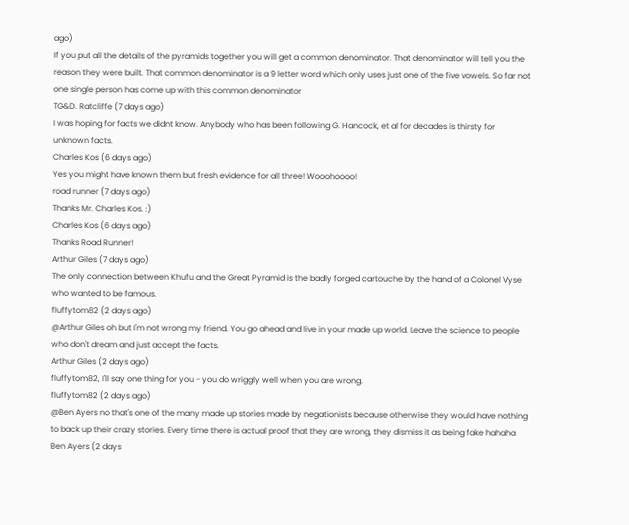ago)
If you put all the details of the pyramids together you will get a common denominator. That denominator will tell you the reason they were built. That common denominator is a 9 letter word which only uses just one of the five vowels. So far not one single person has come up with this common denominator
TG&D. Ratcliffe (7 days ago)
I was hoping for facts we didnt know. Anybody who has been following G. Hancock, et al for decades is thirsty for unknown facts.
Charles Kos (6 days ago)
Yes you might have known them but fresh evidence for all three! Wooohoooo!
road runner (7 days ago)
Thanks Mr. Charles Kos. :)
Charles Kos (6 days ago)
Thanks Road Runner!
Arthur Giles (7 days ago)
The only connection between Khufu and the Great Pyramid is the badly forged cartouche by the hand of a Colonel Vyse who wanted to be famous.
fluffytom82 (2 days ago)
@Arthur Giles oh but I'm not wrong my friend. You go ahead and live in your made up world. Leave the science to people who don't dream and just accept the facts.
Arthur Giles (2 days ago)
fluffytom82, I'll say one thing for you - you do wriggly well when you are wrong.
fluffytom82 (2 days ago)
@Ben Ayers no that's one of the many made up stories made by negationists because otherwise they would have nothing to back up their crazy stories. Every time there is actual proof that they are wrong, they dismiss it as being fake hahaha
Ben Ayers (2 days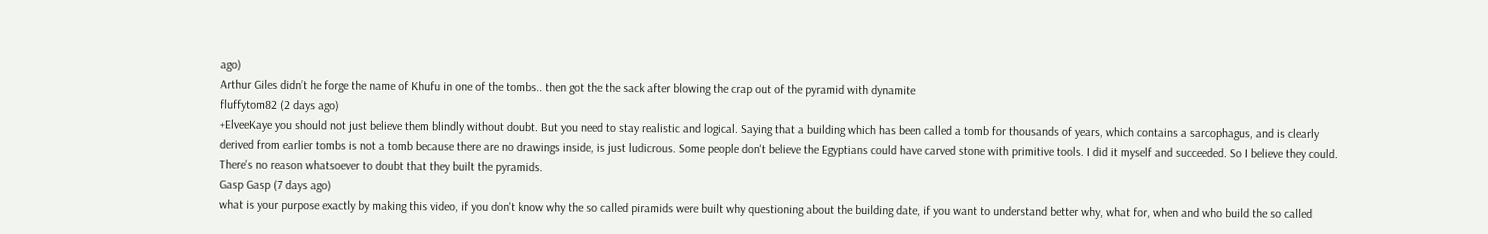ago)
Arthur Giles didn’t he forge the name of Khufu in one of the tombs.. then got the the sack after blowing the crap out of the pyramid with dynamite
fluffytom82 (2 days ago)
+ElveeKaye you should not just believe them blindly without doubt. But you need to stay realistic and logical. Saying that a building which has been called a tomb for thousands of years, which contains a sarcophagus, and is clearly derived from earlier tombs is not a tomb because there are no drawings inside, is just ludicrous. Some people don't believe the Egyptians could have carved stone with primitive tools. I did it myself and succeeded. So I believe they could. There's no reason whatsoever to doubt that they built the pyramids.
Gasp Gasp (7 days ago)
what is your purpose exactly by making this video, if you don't know why the so called piramids were built why questioning about the building date, if you want to understand better why, what for, when and who build the so called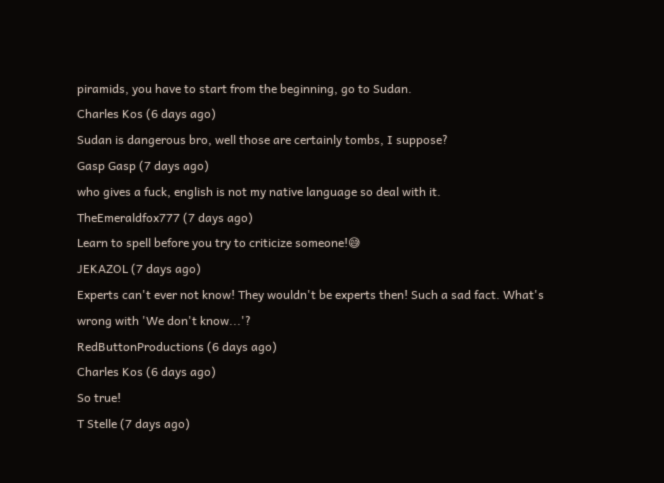piramids, you have to start from the beginning, go to Sudan.
Charles Kos (6 days ago)
Sudan is dangerous bro, well those are certainly tombs, I suppose?
Gasp Gasp (7 days ago)
who gives a fuck, english is not my native language so deal with it.
TheEmeraldfox777 (7 days ago)
Learn to spell before you try to criticize someone!😅
JEKAZOL (7 days ago)
Experts can't ever not know! They wouldn't be experts then! Such a sad fact. What's wrong with 'We don't know...'?
RedButtonProductions (6 days ago)
Charles Kos (6 days ago)
So true!
T Stelle (7 days ago)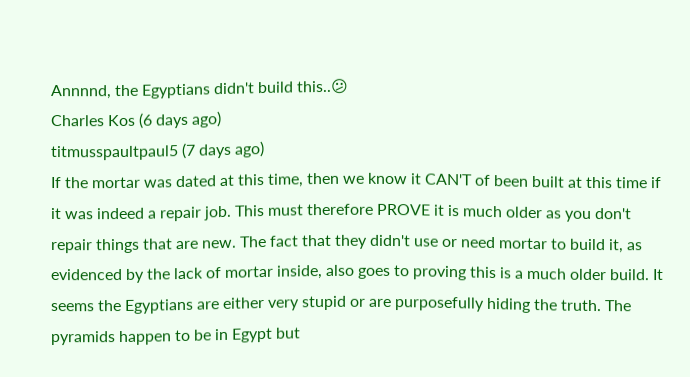Annnnd, the Egyptians didn't build this..😕
Charles Kos (6 days ago)
titmusspaultpaul5 (7 days ago)
If the mortar was dated at this time, then we know it CAN'T of been built at this time if it was indeed a repair job. This must therefore PROVE it is much older as you don't repair things that are new. The fact that they didn't use or need mortar to build it, as evidenced by the lack of mortar inside, also goes to proving this is a much older build. It seems the Egyptians are either very stupid or are purposefully hiding the truth. The pyramids happen to be in Egypt but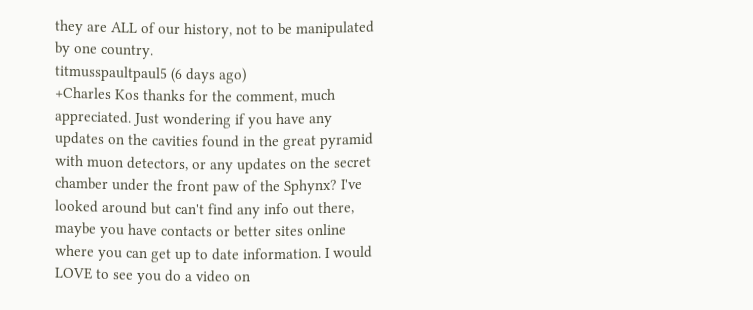they are ALL of our history, not to be manipulated by one country.
titmusspaultpaul5 (6 days ago)
+Charles Kos thanks for the comment, much appreciated. Just wondering if you have any updates on the cavities found in the great pyramid with muon detectors, or any updates on the secret chamber under the front paw of the Sphynx? I've looked around but can't find any info out there, maybe you have contacts or better sites online where you can get up to date information. I would LOVE to see you do a video on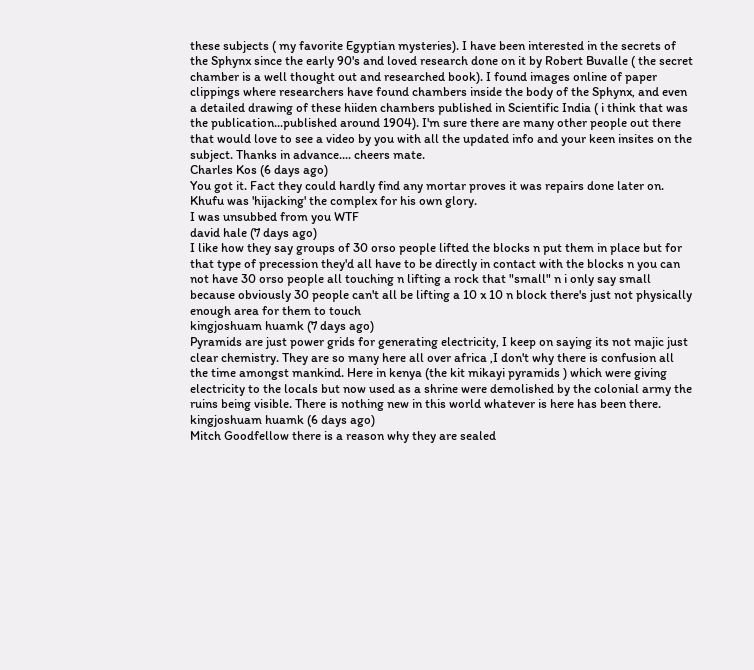these subjects ( my favorite Egyptian mysteries). I have been interested in the secrets of the Sphynx since the early 90's and loved research done on it by Robert Buvalle ( the secret chamber is a well thought out and researched book). I found images online of paper clippings where researchers have found chambers inside the body of the Sphynx, and even a detailed drawing of these hiiden chambers published in Scientific India ( i think that was the publication...published around 1904). I'm sure there are many other people out there that would love to see a video by you with all the updated info and your keen insites on the subject. Thanks in advance.... cheers mate.
Charles Kos (6 days ago)
You got it. Fact they could hardly find any mortar proves it was repairs done later on. Khufu was 'hijacking' the complex for his own glory.
I was unsubbed from you WTF
david hale (7 days ago)
I like how they say groups of 30 orso people lifted the blocks n put them in place but for that type of precession they'd all have to be directly in contact with the blocks n you can not have 30 orso people all touching n lifting a rock that "small" n i only say small because obviously 30 people can't all be lifting a 10 x 10 n block there's just not physically enough area for them to touch
kingjoshuam huamk (7 days ago)
Pyramids are just power grids for generating electricity, I keep on saying its not majic just clear chemistry. They are so many here all over africa ,I don't why there is confusion all the time amongst mankind. Here in kenya (the kit mikayi pyramids ) which were giving electricity to the locals but now used as a shrine were demolished by the colonial army the ruins being visible. There is nothing new in this world whatever is here has been there.
kingjoshuam huamk (6 days ago)
Mitch Goodfellow there is a reason why they are sealed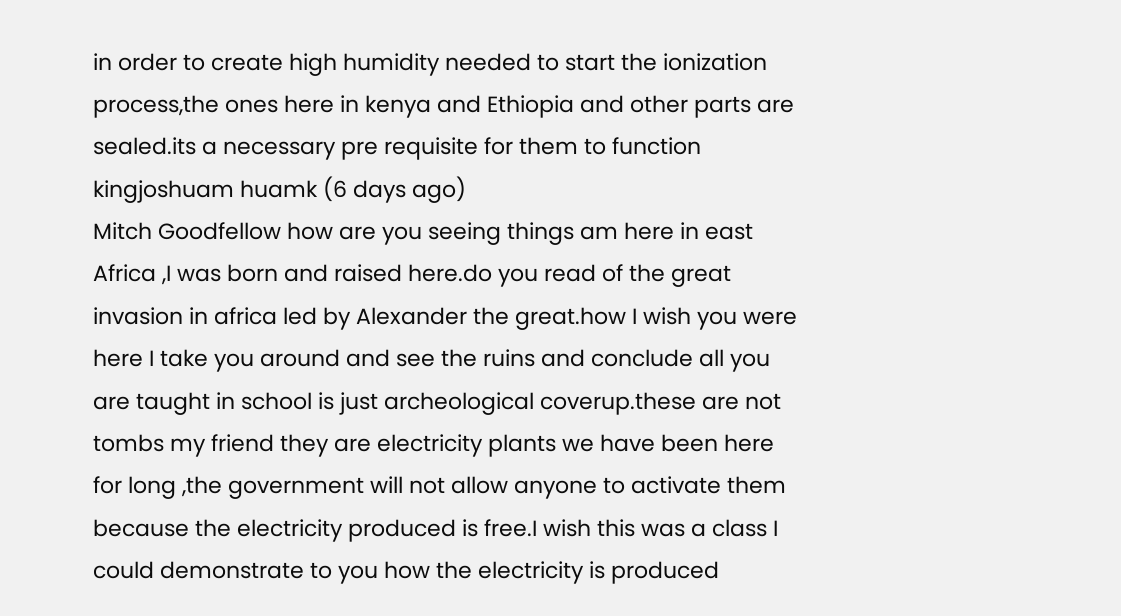in order to create high humidity needed to start the ionization process,the ones here in kenya and Ethiopia and other parts are sealed.its a necessary pre requisite for them to function
kingjoshuam huamk (6 days ago)
Mitch Goodfellow how are you seeing things am here in east Africa ,I was born and raised here.do you read of the great invasion in africa led by Alexander the great.how I wish you were here I take you around and see the ruins and conclude all you are taught in school is just archeological coverup.these are not tombs my friend they are electricity plants we have been here for long ,the government will not allow anyone to activate them because the electricity produced is free.I wish this was a class I could demonstrate to you how the electricity is produced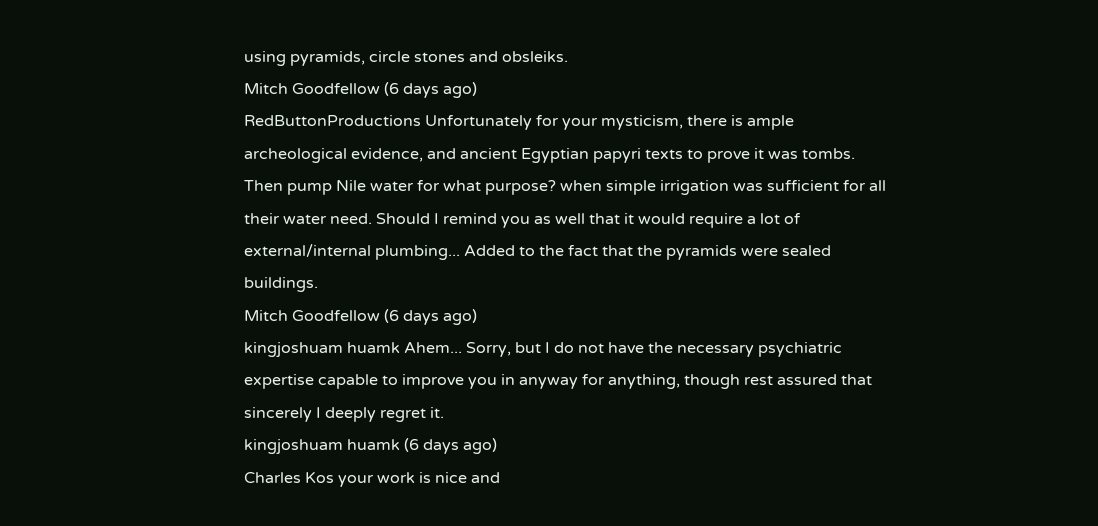using pyramids, circle stones and obsleiks.
Mitch Goodfellow (6 days ago)
RedButtonProductions Unfortunately for your mysticism, there is ample archeological evidence, and ancient Egyptian papyri texts to prove it was tombs. Then pump Nile water for what purpose? when simple irrigation was sufficient for all their water need. Should I remind you as well that it would require a lot of external/internal plumbing... Added to the fact that the pyramids were sealed buildings.
Mitch Goodfellow (6 days ago)
kingjoshuam huamk Ahem... Sorry, but I do not have the necessary psychiatric expertise capable to improve you in anyway for anything, though rest assured that sincerely I deeply regret it.
kingjoshuam huamk (6 days ago)
Charles Kos your work is nice and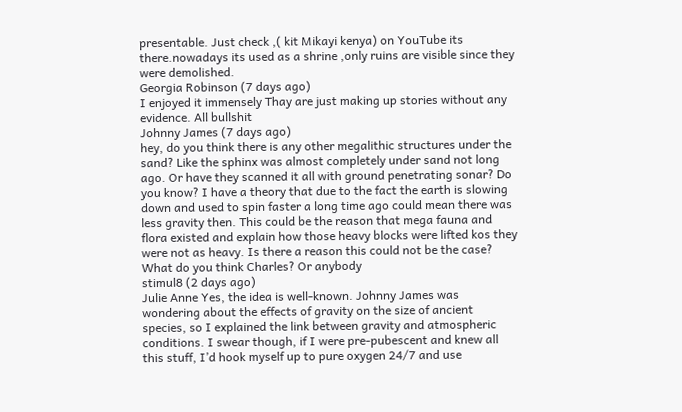presentable. Just check ,( kit Mikayi kenya) on YouTube its there.nowadays its used as a shrine ,only ruins are visible since they were demolished.
Georgia Robinson (7 days ago)
I enjoyed it immensely Thay are just making up stories without any evidence. All bullshit
Johnny James (7 days ago)
hey, do you think there is any other megalithic structures under the sand? Like the sphinx was almost completely under sand not long ago. Or have they scanned it all with ground penetrating sonar? Do you know? I have a theory that due to the fact the earth is slowing down and used to spin faster a long time ago could mean there was less gravity then. This could be the reason that mega fauna and flora existed and explain how those heavy blocks were lifted kos they were not as heavy. Is there a reason this could not be the case? What do you think Charles? Or anybody
stimul8 (2 days ago)
Julie Anne Yes, the idea is well-known. Johnny James was wondering about the effects of gravity on the size of ancient species, so I explained the link between gravity and atmospheric conditions. I swear though, if I were pre-pubescent and knew all this stuff, I’d hook myself up to pure oxygen 24/7 and use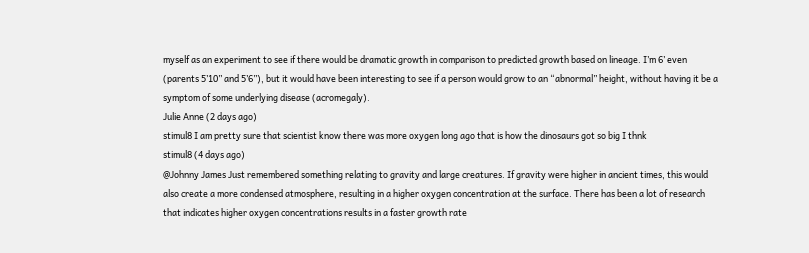myself as an experiment to see if there would be dramatic growth in comparison to predicted growth based on lineage. I’m 6’ even (parents 5’10” and 5’6”), but it would have been interesting to see if a person would grow to an “abnormal” height, without having it be a symptom of some underlying disease (acromegaly).
Julie Anne (2 days ago)
stimul8 I am pretty sure that scientist know there was more oxygen long ago that is how the dinosaurs got so big I thnk
stimul8 (4 days ago)
@Johnny James Just remembered something relating to gravity and large creatures. If gravity were higher in ancient times, this would also create a more condensed atmosphere, resulting in a higher oxygen concentration at the surface. There has been a lot of research that indicates higher oxygen concentrations results in a faster growth rate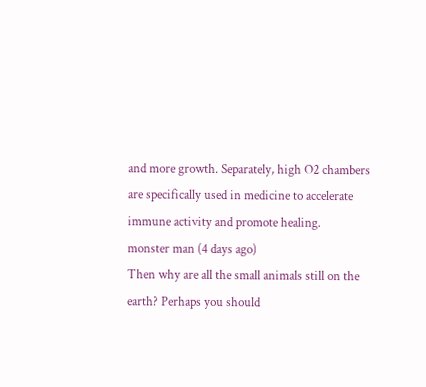and more growth. Separately, high O2 chambers are specifically used in medicine to accelerate immune activity and promote healing.
monster man (4 days ago)
Then why are all the small animals still on the earth? Perhaps you should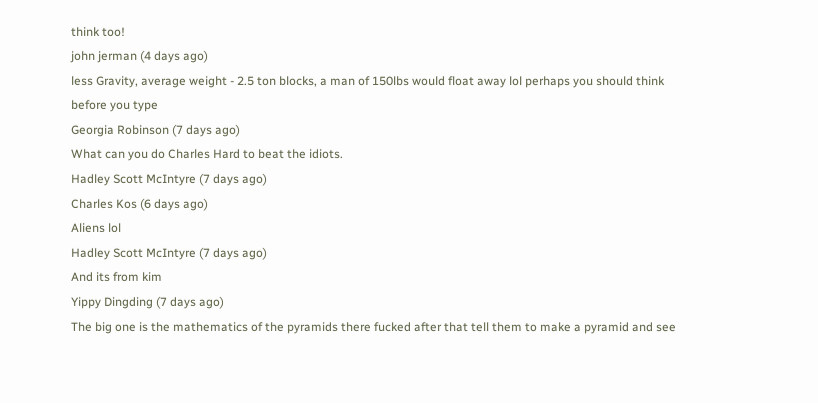think too!
john jerman (4 days ago)
less Gravity, average weight - 2.5 ton blocks, a man of 150lbs would float away lol perhaps you should think before you type
Georgia Robinson (7 days ago)
What can you do Charles Hard to beat the idiots.
Hadley Scott McIntyre (7 days ago)
Charles Kos (6 days ago)
Aliens lol
Hadley Scott McIntyre (7 days ago)
And its from kim
Yippy Dingding (7 days ago)
The big one is the mathematics of the pyramids there fucked after that tell them to make a pyramid and see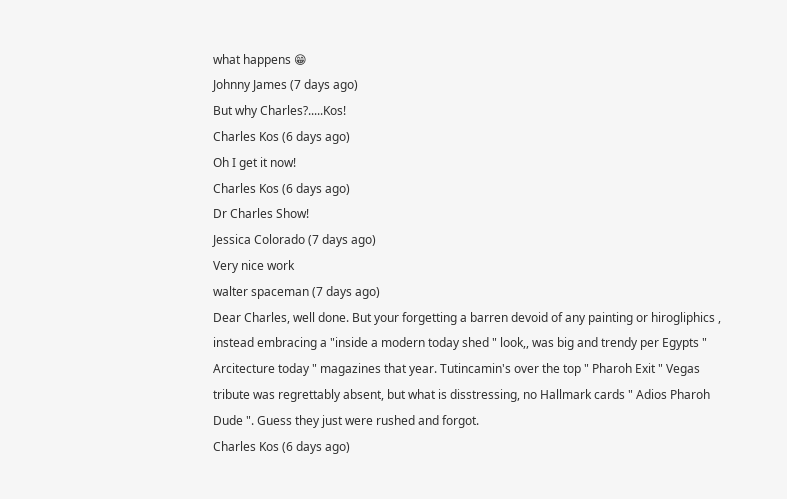what happens 😁
Johnny James (7 days ago)
But why Charles?.....Kos!
Charles Kos (6 days ago)
Oh I get it now!
Charles Kos (6 days ago)
Dr Charles Show!
Jessica Colorado (7 days ago)
Very nice work
walter spaceman (7 days ago)
Dear Charles, well done. But your forgetting a barren devoid of any painting or hirogliphics , instead embracing a "inside a modern today shed " look,, was big and trendy per Egypts " Arcitecture today " magazines that year. Tutincamin's over the top " Pharoh Exit " Vegas tribute was regrettably absent, but what is disstressing, no Hallmark cards " Adios Pharoh Dude ". Guess they just were rushed and forgot.
Charles Kos (6 days ago)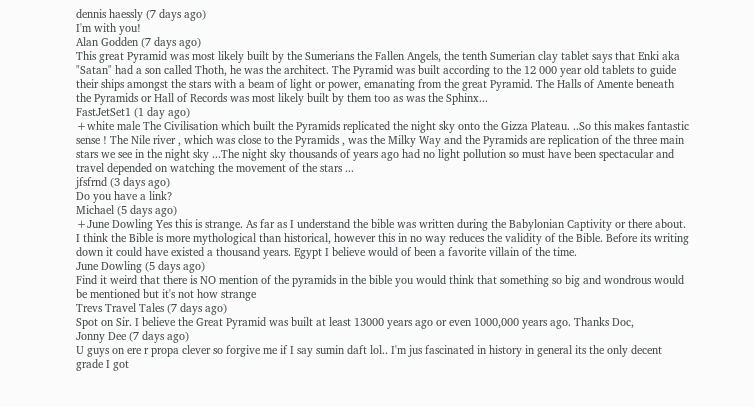dennis haessly (7 days ago)
I'm with you!
Alan Godden (7 days ago)
This great Pyramid was most likely built by the Sumerians the Fallen Angels, the tenth Sumerian clay tablet says that Enki aka "Satan" had a son called Thoth, he was the architect. The Pyramid was built according to the 12 000 year old tablets to guide their ships amongst the stars with a beam of light or power, emanating from the great Pyramid. The Halls of Amente beneath the Pyramids or Hall of Records was most likely built by them too as was the Sphinx...
FastJetSet1 (1 day ago)
+white male The Civilisation which built the Pyramids replicated the night sky onto the Gizza Plateau. ..So this makes fantastic sense ! The Nile river , which was close to the Pyramids , was the Milky Way and the Pyramids are replication of the three main stars we see in the night sky ...The night sky thousands of years ago had no light pollution so must have been spectacular and travel depended on watching the movement of the stars ...
jfsfrnd (3 days ago)
Do you have a link?
Michael (5 days ago)
+June Dowling Yes this is strange. As far as I understand the bible was written during the Babylonian Captivity or there about. I think the Bible is more mythological than historical, however this in no way reduces the validity of the Bible. Before its writing down it could have existed a thousand years. Egypt I believe would of been a favorite villain of the time.
June Dowling (5 days ago)
Find it weird that there is NO mention of the pyramids in the bible you would think that something so big and wondrous would be mentioned but it's not how strange
Trevs Travel Tales (7 days ago)
Spot on Sir. I believe the Great Pyramid was built at least 13000 years ago or even 1000,000 years ago. Thanks Doc,
Jonny Dee (7 days ago)
U guys on ere r propa clever so forgive me if I say sumin daft lol.. I'm jus fascinated in history in general its the only decent grade I got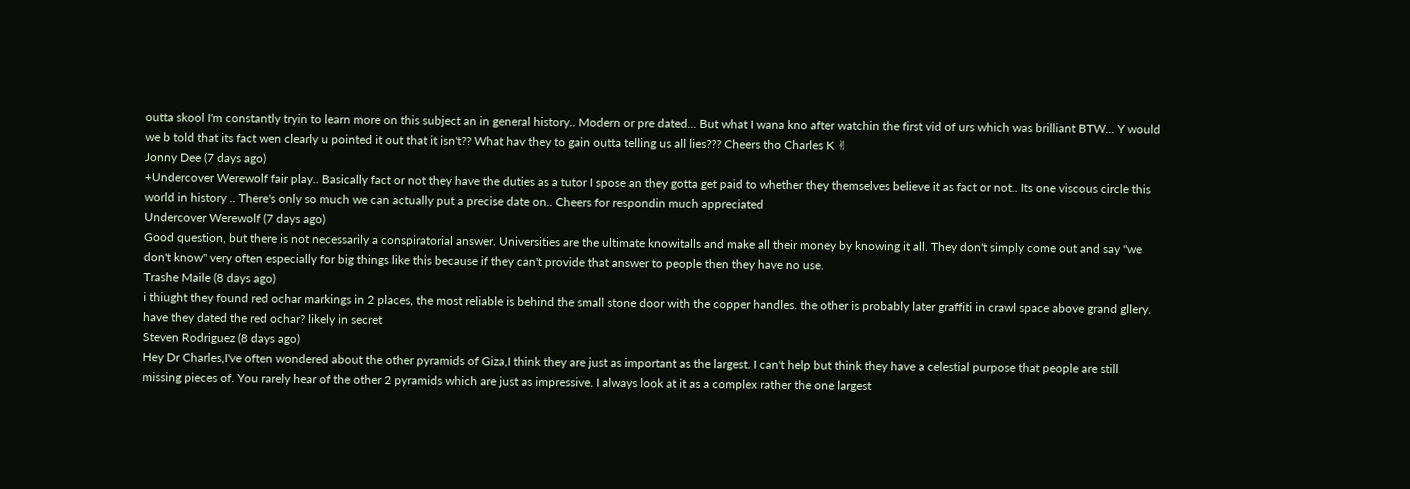outta skool I'm constantly tryin to learn more on this subject an in general history.. Modern or pre dated... But what I wana kno after watchin the first vid of urs which was brilliant BTW... Y would we b told that its fact wen clearly u pointed it out that it isn't?? What hav they to gain outta telling us all lies??? Cheers tho Charles K ✌
Jonny Dee (7 days ago)
+Undercover Werewolf fair play.. Basically fact or not they have the duties as a tutor I spose an they gotta get paid to whether they themselves believe it as fact or not.. Its one viscous circle this world in history .. There's only so much we can actually put a precise date on.. Cheers for respondin much appreciated
Undercover Werewolf (7 days ago)
Good question, but there is not necessarily a conspiratorial answer. Universities are the ultimate knowitalls and make all their money by knowing it all. They don't simply come out and say "we don't know" very often especially for big things like this because if they can't provide that answer to people then they have no use.
Trashe Maile (8 days ago)
i thiught they found red ochar markings in 2 places, the most reliable is behind the small stone door with the copper handles. the other is probably later graffiti in crawl space above grand gllery. have they dated the red ochar? likely in secret
Steven Rodriguez (8 days ago)
Hey Dr Charles,I've often wondered about the other pyramids of Giza,I think they are just as important as the largest. I can't help but think they have a celestial purpose that people are still missing pieces of. You rarely hear of the other 2 pyramids which are just as impressive. I always look at it as a complex rather the one largest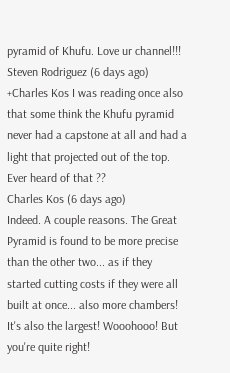pyramid of Khufu. Love ur channel!!!
Steven Rodriguez (6 days ago)
+Charles Kos I was reading once also that some think the Khufu pyramid never had a capstone at all and had a light that projected out of the top. Ever heard of that ??
Charles Kos (6 days ago)
Indeed. A couple reasons. The Great Pyramid is found to be more precise than the other two... as if they started cutting costs if they were all built at once... also more chambers! It's also the largest! Wooohooo! But you're quite right!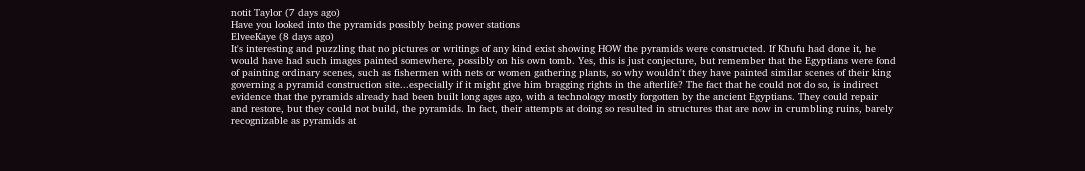notit Taylor (7 days ago)
Have you looked into the pyramids possibly being power stations
ElveeKaye (8 days ago)
It's interesting and puzzling that no pictures or writings of any kind exist showing HOW the pyramids were constructed. If Khufu had done it, he would have had such images painted somewhere, possibly on his own tomb. Yes, this is just conjecture, but remember that the Egyptians were fond of painting ordinary scenes, such as fishermen with nets or women gathering plants, so why wouldn't they have painted similar scenes of their king governing a pyramid construction site...especially if it might give him bragging rights in the afterlife? The fact that he could not do so, is indirect evidence that the pyramids already had been built long ages ago, with a technology mostly forgotten by the ancient Egyptians. They could repair and restore, but they could not build, the pyramids. In fact, their attempts at doing so resulted in structures that are now in crumbling ruins, barely recognizable as pyramids at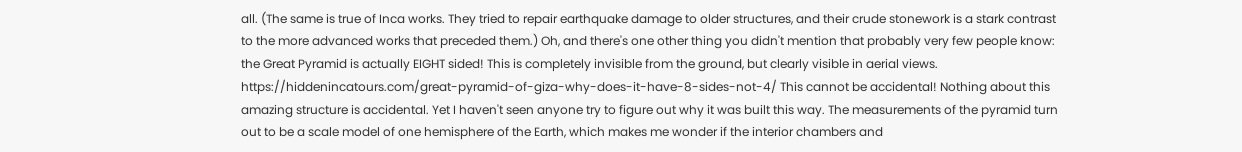all. (The same is true of Inca works. They tried to repair earthquake damage to older structures, and their crude stonework is a stark contrast to the more advanced works that preceded them.) Oh, and there's one other thing you didn't mention that probably very few people know: the Great Pyramid is actually EIGHT sided! This is completely invisible from the ground, but clearly visible in aerial views. https://hiddenincatours.com/great-pyramid-of-giza-why-does-it-have-8-sides-not-4/ This cannot be accidental! Nothing about this amazing structure is accidental. Yet I haven't seen anyone try to figure out why it was built this way. The measurements of the pyramid turn out to be a scale model of one hemisphere of the Earth, which makes me wonder if the interior chambers and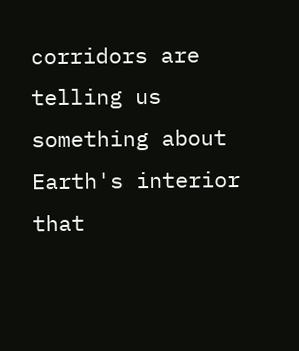corridors are telling us something about Earth's interior that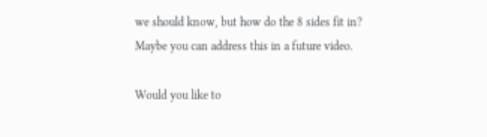we should know, but how do the 8 sides fit in? Maybe you can address this in a future video.

Would you like to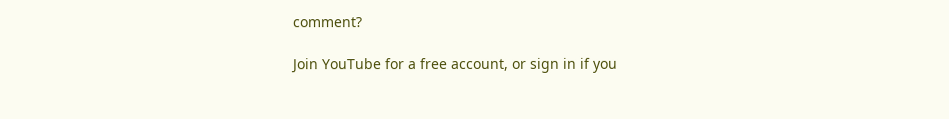comment?

Join YouTube for a free account, or sign in if you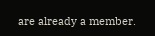are already a member.